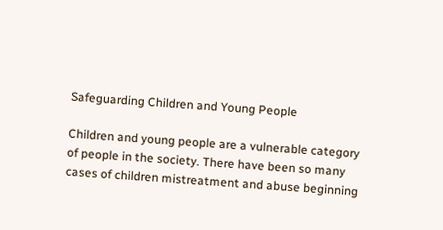Safeguarding Children and Young People

Children and young people are a vulnerable category of people in the society. There have been so many cases of children mistreatment and abuse beginning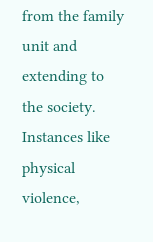from the family unit and extending to the society. Instances like physical violence,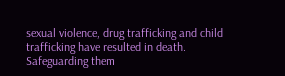sexual violence, drug trafficking and child trafficking have resulted in death. Safeguarding them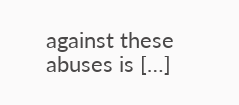against these abuses is […]